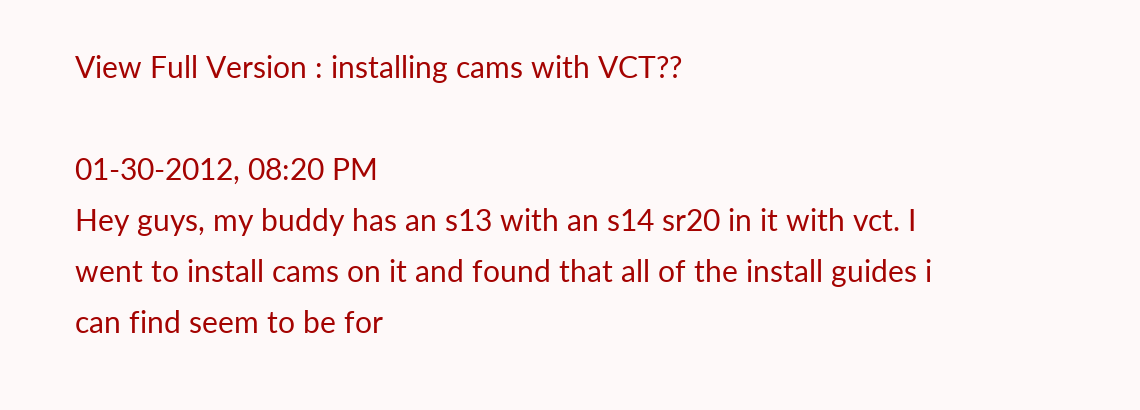View Full Version : installing cams with VCT??

01-30-2012, 08:20 PM
Hey guys, my buddy has an s13 with an s14 sr20 in it with vct. I went to install cams on it and found that all of the install guides i can find seem to be for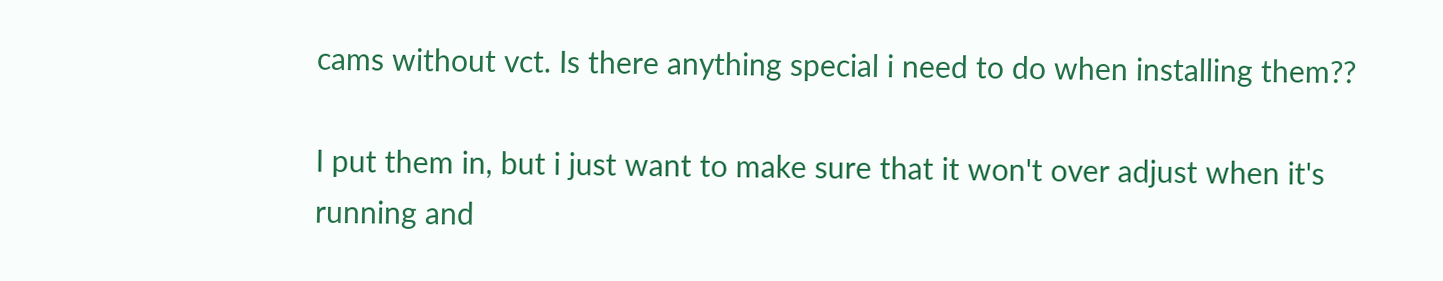cams without vct. Is there anything special i need to do when installing them??

I put them in, but i just want to make sure that it won't over adjust when it's running and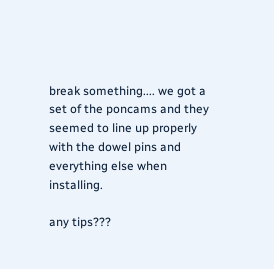break something.... we got a set of the poncams and they seemed to line up properly with the dowel pins and everything else when installing.

any tips???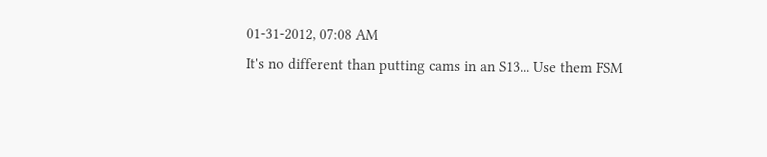01-31-2012, 07:08 AM
It's no different than putting cams in an S13... Use them FSM